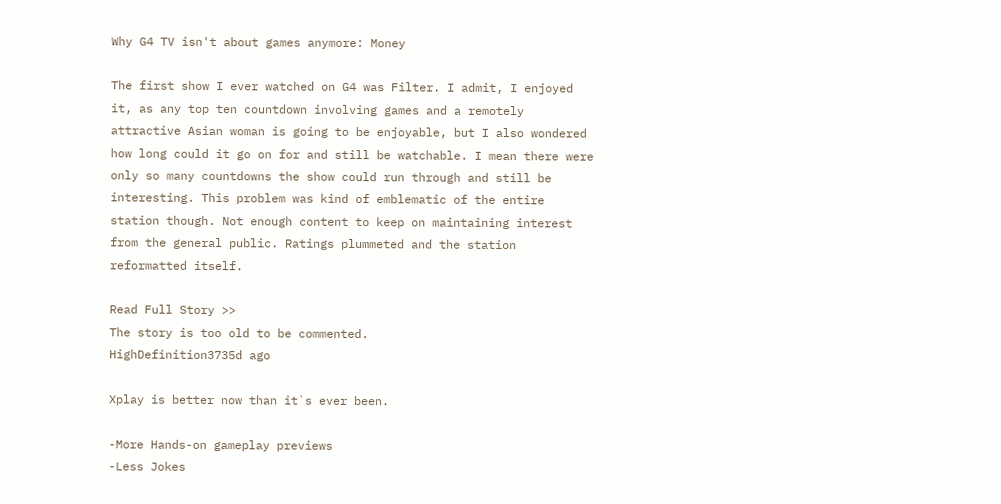Why G4 TV isn't about games anymore: Money

The first show I ever watched on G4 was Filter. I admit, I enjoyed it, as any top ten countdown involving games and a remotely attractive Asian woman is going to be enjoyable, but I also wondered how long could it go on for and still be watchable. I mean there were only so many countdowns the show could run through and still be interesting. This problem was kind of emblematic of the entire station though. Not enough content to keep on maintaining interest from the general public. Ratings plummeted and the station reformatted itself.

Read Full Story >>
The story is too old to be commented.
HighDefinition3735d ago

Xplay is better now than it`s ever been.

-More Hands-on gameplay previews
-Less Jokes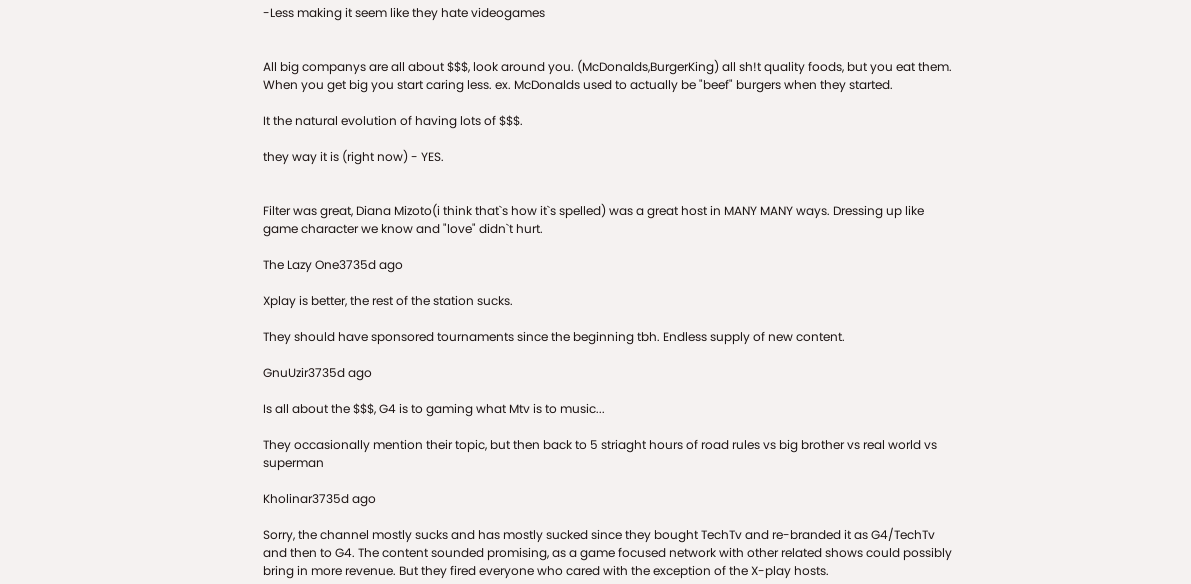-Less making it seem like they hate videogames


All big companys are all about $$$, look around you. (McDonalds,BurgerKing) all sh!t quality foods, but you eat them.
When you get big you start caring less. ex. McDonalds used to actually be "beef" burgers when they started.

It the natural evolution of having lots of $$$.

they way it is (right now) - YES.


Filter was great, Diana Mizoto(i think that`s how it`s spelled) was a great host in MANY MANY ways. Dressing up like game character we know and "love" didn`t hurt.

The Lazy One3735d ago

Xplay is better, the rest of the station sucks.

They should have sponsored tournaments since the beginning tbh. Endless supply of new content.

GnuUzir3735d ago

Is all about the $$$, G4 is to gaming what Mtv is to music...

They occasionally mention their topic, but then back to 5 striaght hours of road rules vs big brother vs real world vs superman

Kholinar3735d ago

Sorry, the channel mostly sucks and has mostly sucked since they bought TechTv and re-branded it as G4/TechTv and then to G4. The content sounded promising, as a game focused network with other related shows could possibly bring in more revenue. But they fired everyone who cared with the exception of the X-play hosts.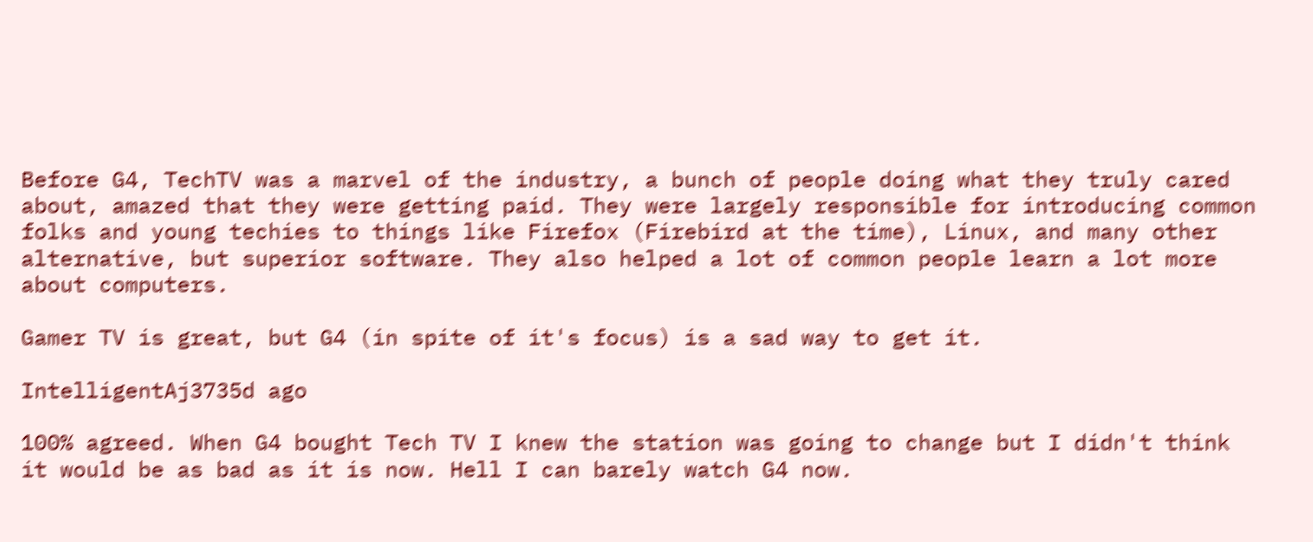Before G4, TechTV was a marvel of the industry, a bunch of people doing what they truly cared about, amazed that they were getting paid. They were largely responsible for introducing common folks and young techies to things like Firefox (Firebird at the time), Linux, and many other alternative, but superior software. They also helped a lot of common people learn a lot more about computers.

Gamer TV is great, but G4 (in spite of it's focus) is a sad way to get it.

IntelligentAj3735d ago

100% agreed. When G4 bought Tech TV I knew the station was going to change but I didn't think it would be as bad as it is now. Hell I can barely watch G4 now.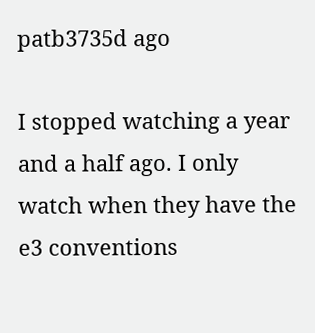patb3735d ago

I stopped watching a year and a half ago. I only watch when they have the e3 conventions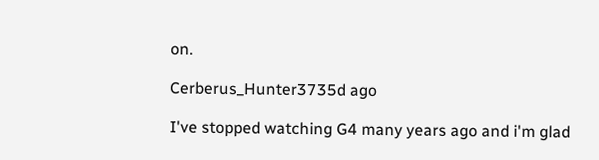on.

Cerberus_Hunter3735d ago

I've stopped watching G4 many years ago and i'm glad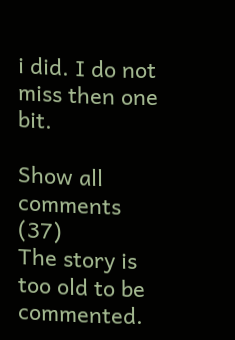i did. I do not miss then one bit.

Show all comments (37)
The story is too old to be commented.